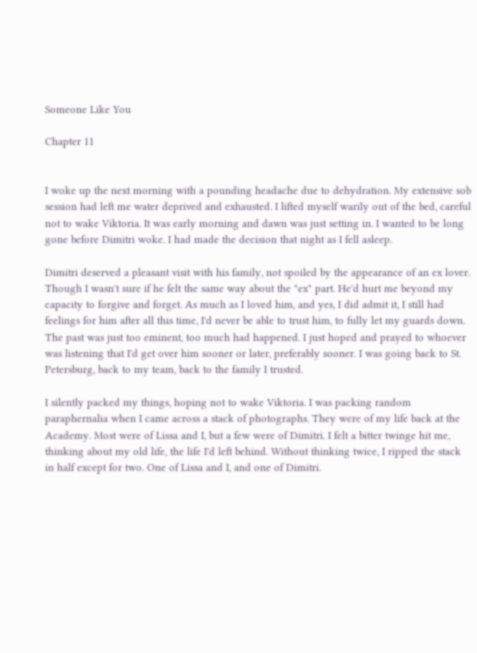Someone Like You

Chapter 11


I woke up the next morning with a pounding headache due to dehydration. My extensive sob session had left me water deprived and exhausted. I lifted myself warily out of the bed, careful not to wake Viktoria. It was early morning and dawn was just setting in. I wanted to be long gone before Dimitri woke. I had made the decision that night as I fell asleep.

Dimitri deserved a pleasant visit with his family, not spoiled by the appearance of an ex lover. Though I wasn't sure if he felt the same way about the "ex" part. He'd hurt me beyond my capacity to forgive and forget. As much as I loved him, and yes, I did admit it, I still had feelings for him after all this time, I'd never be able to trust him, to fully let my guards down. The past was just too eminent, too much had happened. I just hoped and prayed to whoever was listening that I'd get over him sooner or later, preferably sooner. I was going back to St. Petersburg, back to my team, back to the family I trusted.

I silently packed my things, hoping not to wake Viktoria. I was packing random paraphernalia when I came across a stack of photographs. They were of my life back at the Academy. Most were of Lissa and I, but a few were of Dimitri. I felt a bitter twinge hit me, thinking about my old life, the life I'd left behind. Without thinking twice, I ripped the stack in half except for two. One of Lissa and I, and one of Dimitri.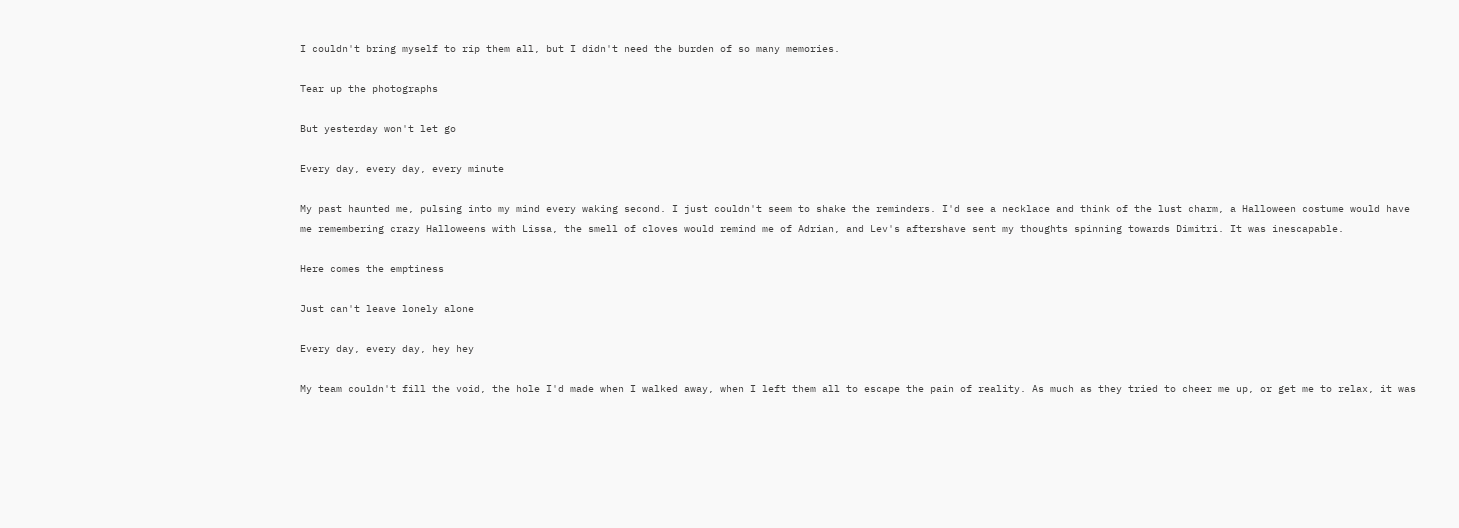I couldn't bring myself to rip them all, but I didn't need the burden of so many memories.

Tear up the photographs

But yesterday won't let go

Every day, every day, every minute

My past haunted me, pulsing into my mind every waking second. I just couldn't seem to shake the reminders. I'd see a necklace and think of the lust charm, a Halloween costume would have me remembering crazy Halloweens with Lissa, the smell of cloves would remind me of Adrian, and Lev's aftershave sent my thoughts spinning towards Dimitri. It was inescapable.

Here comes the emptiness

Just can't leave lonely alone

Every day, every day, hey hey

My team couldn't fill the void, the hole I'd made when I walked away, when I left them all to escape the pain of reality. As much as they tried to cheer me up, or get me to relax, it was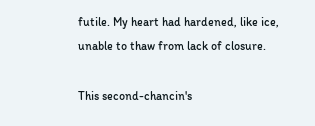futile. My heart had hardened, like ice, unable to thaw from lack of closure.

This second-chancin's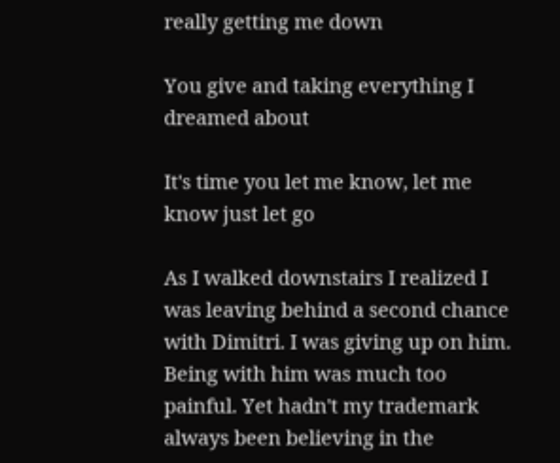really getting me down

You give and taking everything I dreamed about

It's time you let me know, let me know just let go

As I walked downstairs I realized I was leaving behind a second chance with Dimitri. I was giving up on him. Being with him was much too painful. Yet hadn't my trademark always been believing in the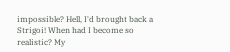impossible? Hell, I'd brought back a Strigoi! When had I become so realistic? My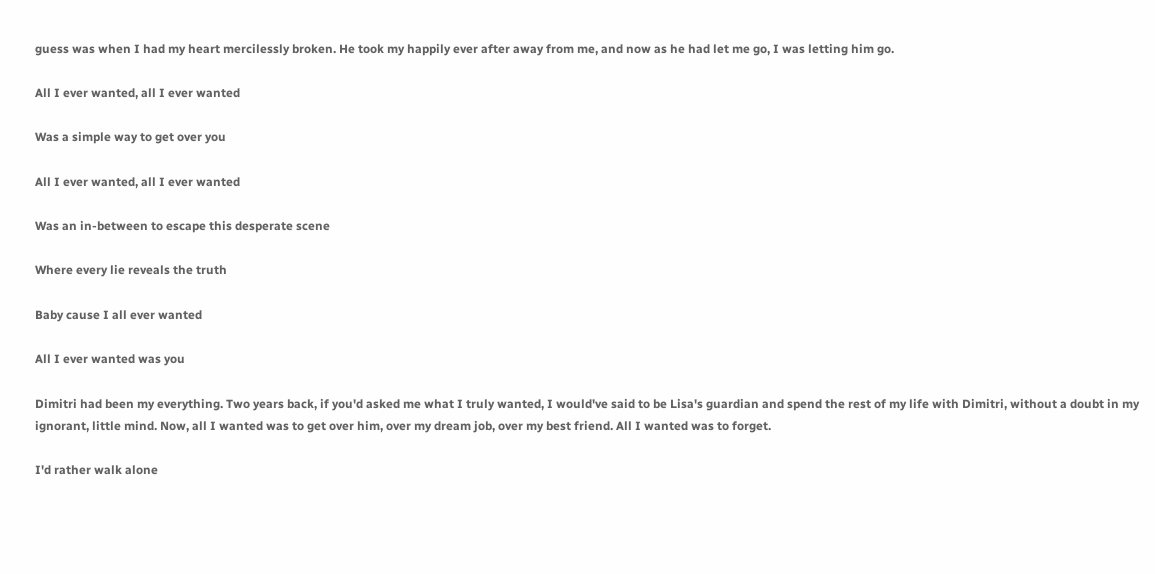guess was when I had my heart mercilessly broken. He took my happily ever after away from me, and now as he had let me go, I was letting him go.

All I ever wanted, all I ever wanted

Was a simple way to get over you

All I ever wanted, all I ever wanted

Was an in-between to escape this desperate scene

Where every lie reveals the truth

Baby cause I all ever wanted

All I ever wanted was you

Dimitri had been my everything. Two years back, if you'd asked me what I truly wanted, I would've said to be Lisa's guardian and spend the rest of my life with Dimitri, without a doubt in my ignorant, little mind. Now, all I wanted was to get over him, over my dream job, over my best friend. All I wanted was to forget.

I'd rather walk alone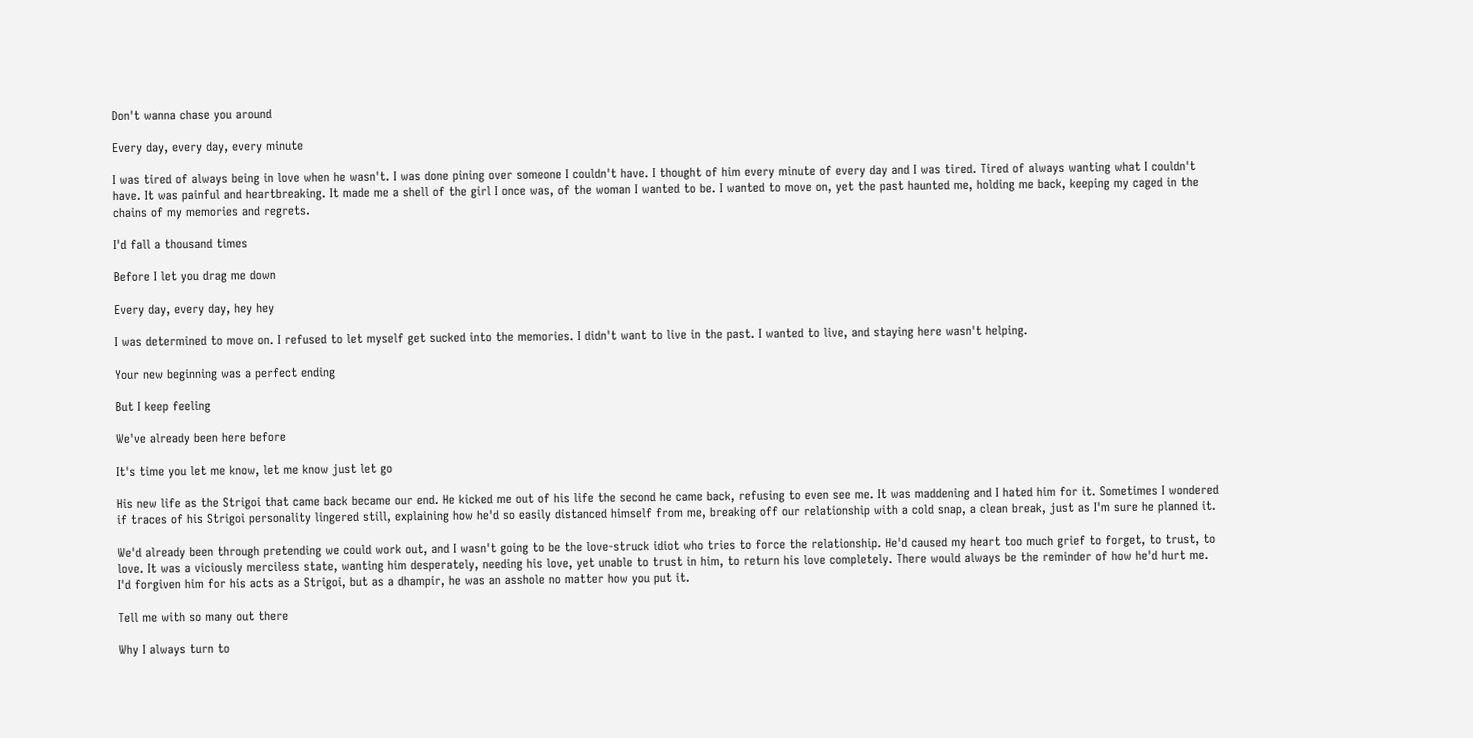Don't wanna chase you around

Every day, every day, every minute

I was tired of always being in love when he wasn't. I was done pining over someone I couldn't have. I thought of him every minute of every day and I was tired. Tired of always wanting what I couldn't have. It was painful and heartbreaking. It made me a shell of the girl I once was, of the woman I wanted to be. I wanted to move on, yet the past haunted me, holding me back, keeping my caged in the chains of my memories and regrets.

I'd fall a thousand times

Before I let you drag me down

Every day, every day, hey hey

I was determined to move on. I refused to let myself get sucked into the memories. I didn't want to live in the past. I wanted to live, and staying here wasn't helping.

Your new beginning was a perfect ending

But I keep feeling

We've already been here before

It's time you let me know, let me know just let go

His new life as the Strigoi that came back became our end. He kicked me out of his life the second he came back, refusing to even see me. It was maddening and I hated him for it. Sometimes I wondered if traces of his Strigoi personality lingered still, explaining how he'd so easily distanced himself from me, breaking off our relationship with a cold snap, a clean break, just as I'm sure he planned it.

We'd already been through pretending we could work out, and I wasn't going to be the love-struck idiot who tries to force the relationship. He'd caused my heart too much grief to forget, to trust, to love. It was a viciously merciless state, wanting him desperately, needing his love, yet unable to trust in him, to return his love completely. There would always be the reminder of how he'd hurt me. I'd forgiven him for his acts as a Strigoi, but as a dhampir, he was an asshole no matter how you put it.

Tell me with so many out there

Why I always turn to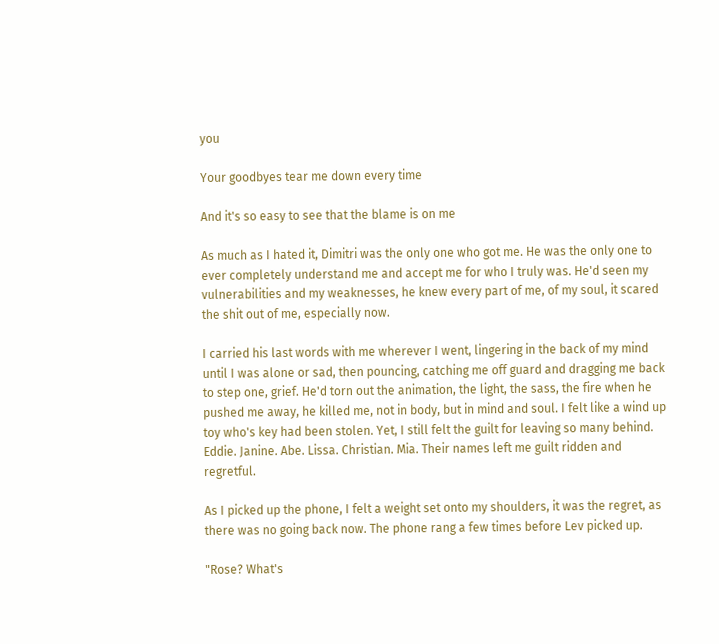you

Your goodbyes tear me down every time

And it's so easy to see that the blame is on me

As much as I hated it, Dimitri was the only one who got me. He was the only one to ever completely understand me and accept me for who I truly was. He'd seen my vulnerabilities and my weaknesses, he knew every part of me, of my soul, it scared the shit out of me, especially now.

I carried his last words with me wherever I went, lingering in the back of my mind until I was alone or sad, then pouncing, catching me off guard and dragging me back to step one, grief. He'd torn out the animation, the light, the sass, the fire when he pushed me away, he killed me, not in body, but in mind and soul. I felt like a wind up toy who's key had been stolen. Yet, I still felt the guilt for leaving so many behind. Eddie. Janine. Abe. Lissa. Christian. Mia. Their names left me guilt ridden and regretful.

As I picked up the phone, I felt a weight set onto my shoulders, it was the regret, as there was no going back now. The phone rang a few times before Lev picked up.

"Rose? What's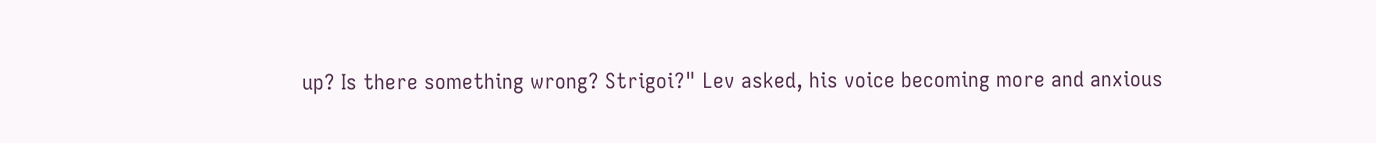up? Is there something wrong? Strigoi?" Lev asked, his voice becoming more and anxious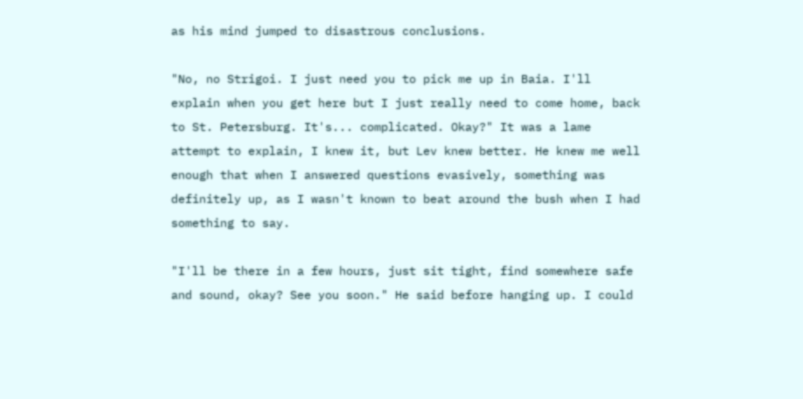as his mind jumped to disastrous conclusions.

"No, no Strigoi. I just need you to pick me up in Baia. I'll explain when you get here but I just really need to come home, back to St. Petersburg. It's... complicated. Okay?" It was a lame attempt to explain, I knew it, but Lev knew better. He knew me well enough that when I answered questions evasively, something was definitely up, as I wasn't known to beat around the bush when I had something to say.

"I'll be there in a few hours, just sit tight, find somewhere safe and sound, okay? See you soon." He said before hanging up. I could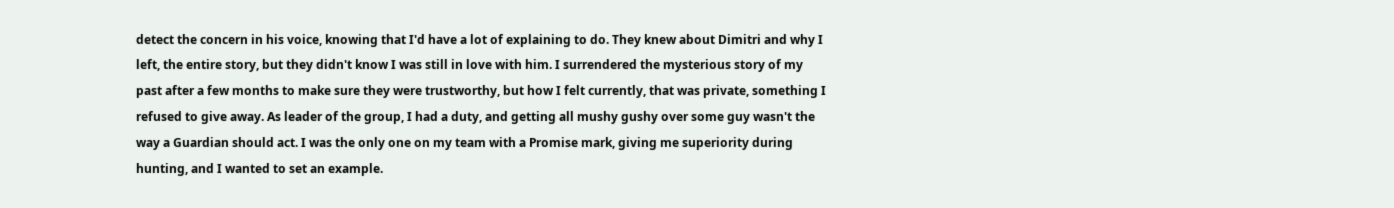detect the concern in his voice, knowing that I'd have a lot of explaining to do. They knew about Dimitri and why I left, the entire story, but they didn't know I was still in love with him. I surrendered the mysterious story of my past after a few months to make sure they were trustworthy, but how I felt currently, that was private, something I refused to give away. As leader of the group, I had a duty, and getting all mushy gushy over some guy wasn't the way a Guardian should act. I was the only one on my team with a Promise mark, giving me superiority during hunting, and I wanted to set an example.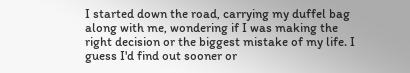I started down the road, carrying my duffel bag along with me, wondering if I was making the right decision or the biggest mistake of my life. I guess I'd find out sooner or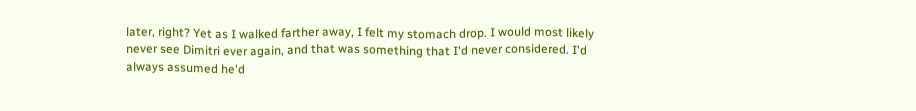later, right? Yet as I walked farther away, I felt my stomach drop. I would most likely never see Dimitri ever again, and that was something that I'd never considered. I'd always assumed he'd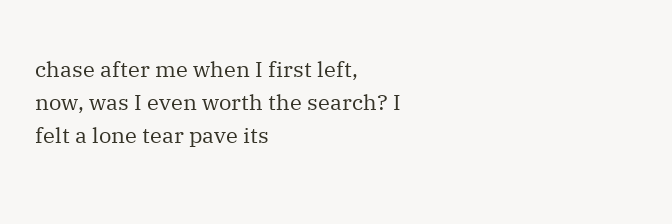chase after me when I first left, now, was I even worth the search? I felt a lone tear pave its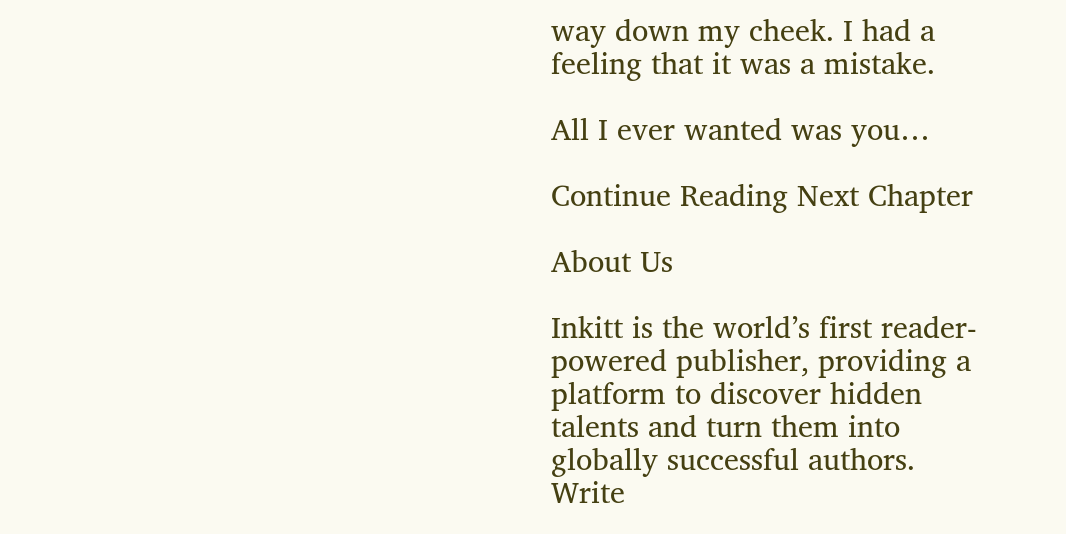way down my cheek. I had a feeling that it was a mistake.

All I ever wanted was you…

Continue Reading Next Chapter

About Us

Inkitt is the world’s first reader-powered publisher, providing a platform to discover hidden talents and turn them into globally successful authors. Write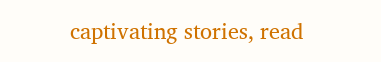captivating stories, read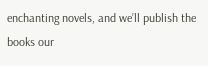enchanting novels, and we’ll publish the books our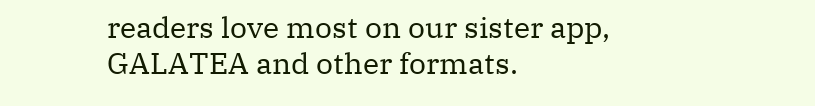readers love most on our sister app, GALATEA and other formats.